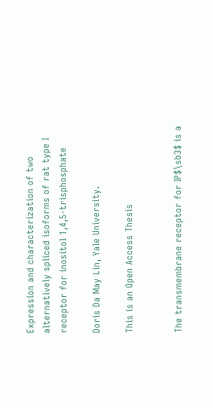Expression and characterization of two alternatively spliced isoforms of rat type I receptor for inositol 1,4,5-trisphosphate

Doris Da May Lin, Yale University.

This is an Open Access Thesis


The transmembrane receptor for IP$\sb3$ is a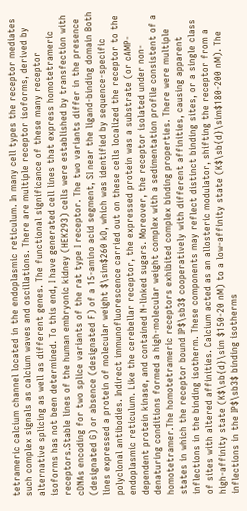tetrameric calcium channel located in the endoplasmic reticulum. In many cell types the receptor mediates such complex signals as calcium waves and oscillations. There are multiple receptor isoforms, derived by alternative splicing as well as different genes. The functional significance of these many receptor isoforms has not been determined. To this end, I have generated cell lines that express homotetrameric receptors.Stable lines of the human embryonic kidney (HEK293) cells were established by transfection with cDNAs encoding for two splice variants of the rat type I receptor. The two variants differ in the presence (designated G) or absence (designated F) of a 15-amino acid segment, SI near the ligand-binding domain Both lines expressed a protein of molecular weight $\sim$260 kD, which was identified by sequence-specific polyclonal antibodies. Indirect immunofluorescence carried out on these cells localized the receptor to the endoplasmic reticulum. Like the cerebellar receptor, the expressed protein was a substrate (or cAMP-dependent protein kinase, and contained N-linked sugars. Moreover, the receptor isolated under non-denaturing conditions formed a high-molecular weight complex with a sedimentation profile consistent of a homotetramer.The homotetrameric receptors exhibited complex binding properties. There were multiple states in which the receptor bound IP$\sb3$ cooperatively with different affinities, causing apparent inflections in the binding isotherm. These components may reflect distinct binding sites, or a single class of sites with altered affinities. Calcium acted as an allosteric modulator, shifting the receptor from a high-affinity state (K$\sb{d}\sim $150-20 nM) to a low-affinity state (K$\sb{d}\sim$180-200 nM). The inflections in the IP$\sb3$ binding isotherms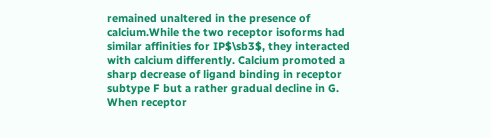remained unaltered in the presence of calcium.While the two receptor isoforms had similar affinities for IP$\sb3$, they interacted with calcium differently. Calcium promoted a sharp decrease of ligand binding in receptor subtype F but a rather gradual decline in G. When receptor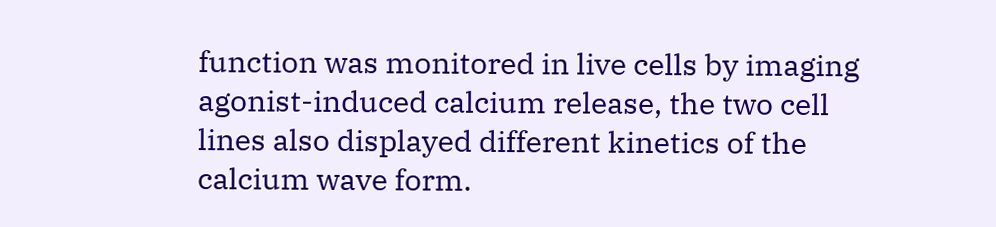function was monitored in live cells by imaging agonist-induced calcium release, the two cell lines also displayed different kinetics of the calcium wave form.